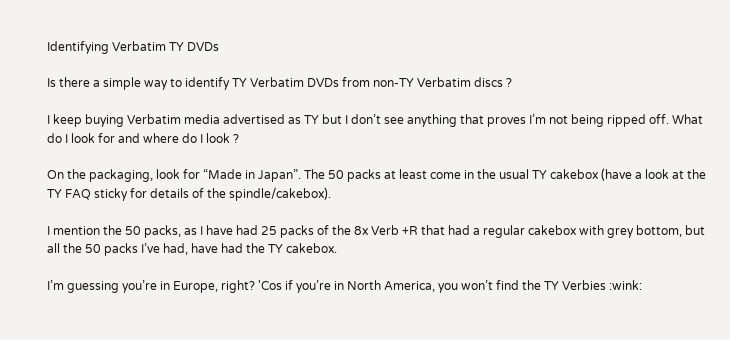Identifying Verbatim TY DVDs

Is there a simple way to identify TY Verbatim DVDs from non-TY Verbatim discs ?

I keep buying Verbatim media advertised as TY but I don’t see anything that proves I’m not being ripped off. What do I look for and where do I look ?

On the packaging, look for “Made in Japan”. The 50 packs at least come in the usual TY cakebox (have a look at the TY FAQ sticky for details of the spindle/cakebox).

I mention the 50 packs, as I have had 25 packs of the 8x Verb +R that had a regular cakebox with grey bottom, but all the 50 packs I’ve had, have had the TY cakebox.

I’m guessing you’re in Europe, right? 'Cos if you’re in North America, you won’t find the TY Verbies :wink: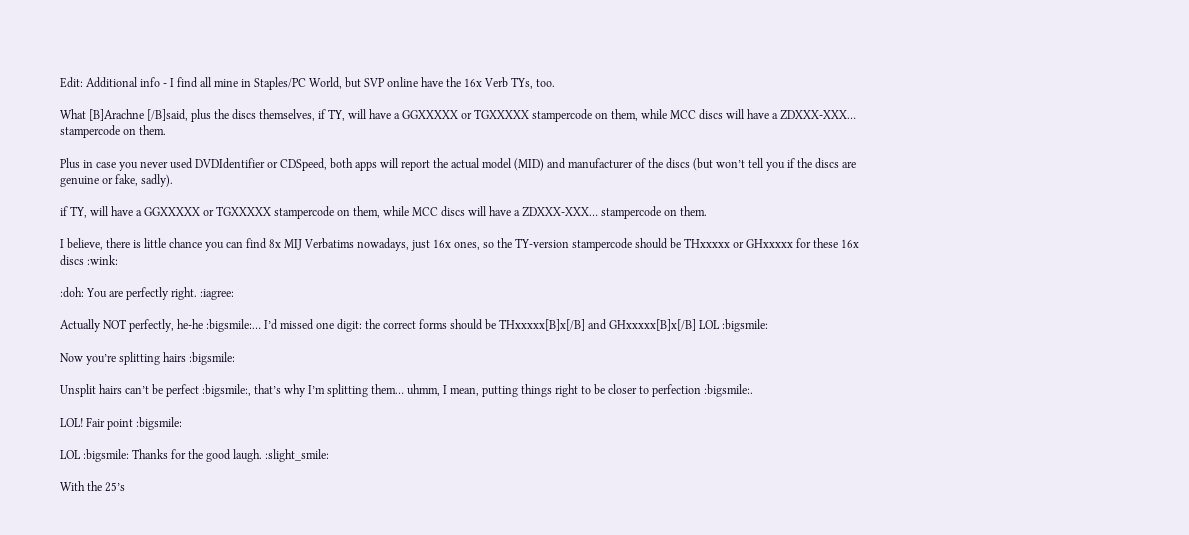Edit: Additional info - I find all mine in Staples/PC World, but SVP online have the 16x Verb TYs, too.

What [B]Arachne [/B]said, plus the discs themselves, if TY, will have a GGXXXXX or TGXXXXX stampercode on them, while MCC discs will have a ZDXXX-XXX… stampercode on them.

Plus in case you never used DVDIdentifier or CDSpeed, both apps will report the actual model (MID) and manufacturer of the discs (but won’t tell you if the discs are genuine or fake, sadly).

if TY, will have a GGXXXXX or TGXXXXX stampercode on them, while MCC discs will have a ZDXXX-XXX… stampercode on them.

I believe, there is little chance you can find 8x MIJ Verbatims nowadays, just 16x ones, so the TY-version stampercode should be THxxxxx or GHxxxxx for these 16x discs :wink:

:doh: You are perfectly right. :iagree:

Actually NOT perfectly, he-he :bigsmile:… I’d missed one digit: the correct forms should be THxxxxx[B]x[/B] and GHxxxxx[B]x[/B] LOL :bigsmile:

Now you’re splitting hairs :bigsmile:

Unsplit hairs can’t be perfect :bigsmile:, that’s why I’m splitting them… uhmm, I mean, putting things right to be closer to perfection :bigsmile:.

LOL! Fair point :bigsmile:

LOL :bigsmile: Thanks for the good laugh. :slight_smile:

With the 25’s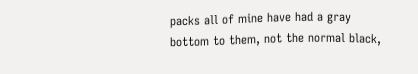packs all of mine have had a gray bottom to them, not the normal black,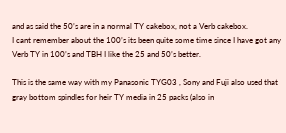and as said the 50’s are in a normal TY cakebox, not a Verb cakebox.
I cant remember about the 100’s its been quite some time since I have got any Verb TY in 100’s and TBH I like the 25 and 50’s better.

This is the same way with my Panasonic TYG03 , Sony and Fuji also used that gray bottom spindles for heir TY media in 25 packs (also in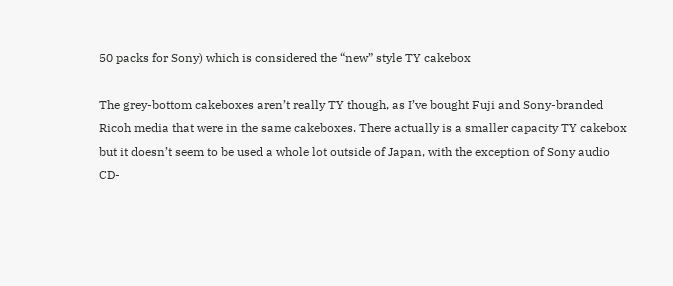50 packs for Sony) which is considered the “new” style TY cakebox

The grey-bottom cakeboxes aren’t really TY though, as I’ve bought Fuji and Sony-branded Ricoh media that were in the same cakeboxes. There actually is a smaller capacity TY cakebox but it doesn’t seem to be used a whole lot outside of Japan, with the exception of Sony audio CD-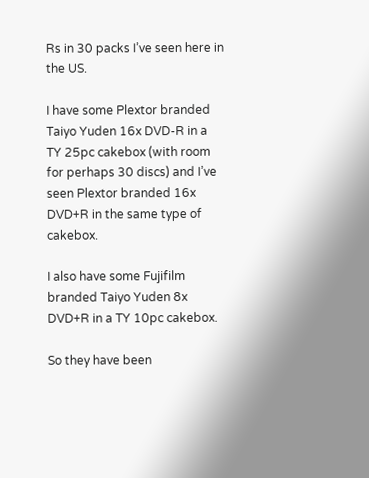Rs in 30 packs I’ve seen here in the US.

I have some Plextor branded Taiyo Yuden 16x DVD-R in a TY 25pc cakebox (with room for perhaps 30 discs) and I’ve seen Plextor branded 16x DVD+R in the same type of cakebox.

I also have some Fujifilm branded Taiyo Yuden 8x DVD+R in a TY 10pc cakebox.

So they have been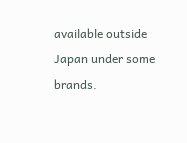available outside Japan under some brands.